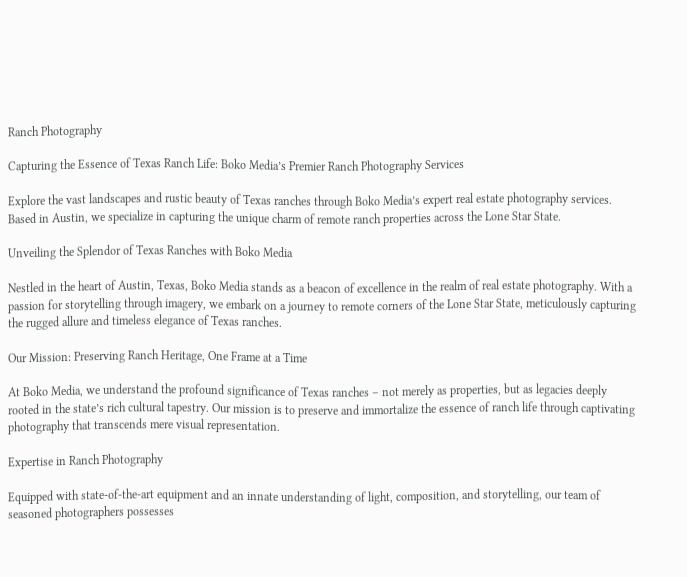Ranch Photography

Capturing the Essence of Texas Ranch Life: Boko Media’s Premier Ranch Photography Services

Explore the vast landscapes and rustic beauty of Texas ranches through Boko Media’s expert real estate photography services. Based in Austin, we specialize in capturing the unique charm of remote ranch properties across the Lone Star State.

Unveiling the Splendor of Texas Ranches with Boko Media

Nestled in the heart of Austin, Texas, Boko Media stands as a beacon of excellence in the realm of real estate photography. With a passion for storytelling through imagery, we embark on a journey to remote corners of the Lone Star State, meticulously capturing the rugged allure and timeless elegance of Texas ranches.

Our Mission: Preserving Ranch Heritage, One Frame at a Time

At Boko Media, we understand the profound significance of Texas ranches – not merely as properties, but as legacies deeply rooted in the state’s rich cultural tapestry. Our mission is to preserve and immortalize the essence of ranch life through captivating photography that transcends mere visual representation.

Expertise in Ranch Photography

Equipped with state-of-the-art equipment and an innate understanding of light, composition, and storytelling, our team of seasoned photographers possesses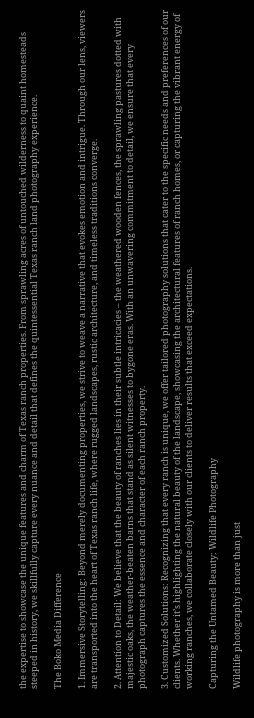the expertise to showcase the unique features and charm of Texas ranch properties. From sprawling acres of untouched wilderness to quaint homesteads steeped in history, we skillfully capture every nuance and detail that defines the quintessential Texas ranch land photography experience.

The Boko Media Difference

1. Immersive Storytelling: Beyond merely documenting properties, we strive to weave a narrative that evokes emotion and intrigue. Through our lens, viewers are transported into the heart of Texas ranch life, where rugged landscapes, rustic architecture, and timeless traditions converge.

2. Attention to Detail: We believe that the beauty of ranches lies in their subtle intricacies – the weathered wooden fences, the sprawling pastures dotted with majestic oaks, the weather-beaten barns that stand as silent witnesses to bygone eras. With an unwavering commitment to detail, we ensure that every photograph captures the essence and character of each ranch property.

3. Customized Solutions: Recognizing that every ranch is unique, we offer tailored photography solutions that cater to the specific needs and preferences of our clients. Whether it’s highlighting the natural beauty of the landscape, showcasing the architectural features of ranch homes, or capturing the vibrant energy of working ranches, we collaborate closely with our clients to deliver results that exceed expectations.

Capturing the Untamed Beauty: Wildlife Photography

Wildlife photography is more than just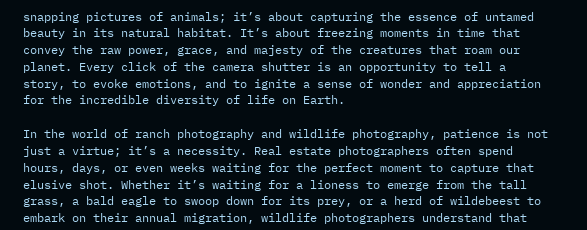snapping pictures of animals; it’s about capturing the essence of untamed beauty in its natural habitat. It’s about freezing moments in time that convey the raw power, grace, and majesty of the creatures that roam our planet. Every click of the camera shutter is an opportunity to tell a story, to evoke emotions, and to ignite a sense of wonder and appreciation for the incredible diversity of life on Earth.

In the world of ranch photography and wildlife photography, patience is not just a virtue; it’s a necessity. Real estate photographers often spend hours, days, or even weeks waiting for the perfect moment to capture that elusive shot. Whether it’s waiting for a lioness to emerge from the tall grass, a bald eagle to swoop down for its prey, or a herd of wildebeest to embark on their annual migration, wildlife photographers understand that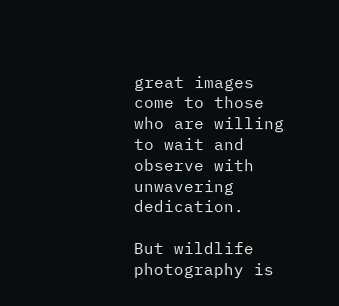great images come to those who are willing to wait and observe with unwavering dedication.

But wildlife photography is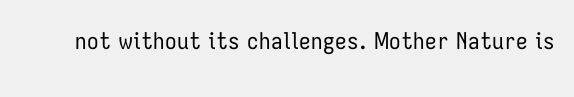not without its challenges. Mother Nature is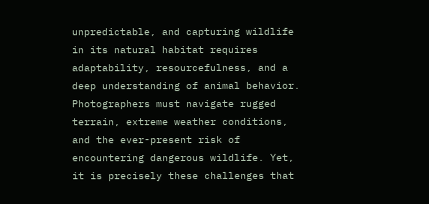unpredictable, and capturing wildlife in its natural habitat requires adaptability, resourcefulness, and a deep understanding of animal behavior. Photographers must navigate rugged terrain, extreme weather conditions, and the ever-present risk of encountering dangerous wildlife. Yet, it is precisely these challenges that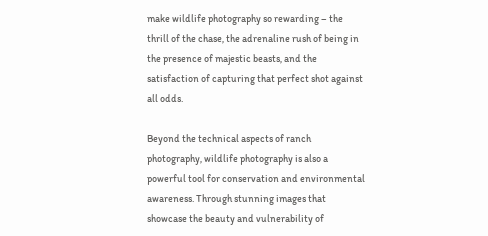make wildlife photography so rewarding – the thrill of the chase, the adrenaline rush of being in the presence of majestic beasts, and the satisfaction of capturing that perfect shot against all odds.

Beyond the technical aspects of ranch photography, wildlife photography is also a powerful tool for conservation and environmental awareness. Through stunning images that showcase the beauty and vulnerability of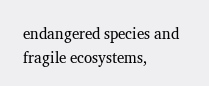endangered species and fragile ecosystems,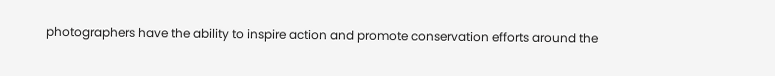photographers have the ability to inspire action and promote conservation efforts around the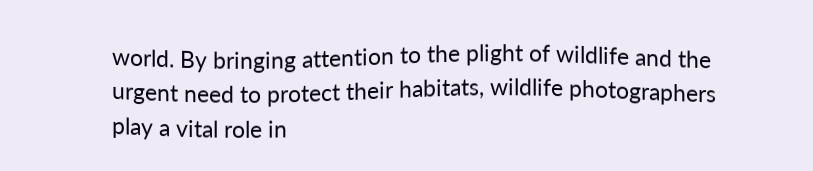world. By bringing attention to the plight of wildlife and the urgent need to protect their habitats, wildlife photographers play a vital role in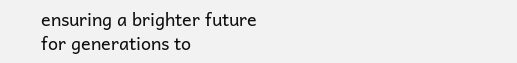ensuring a brighter future for generations to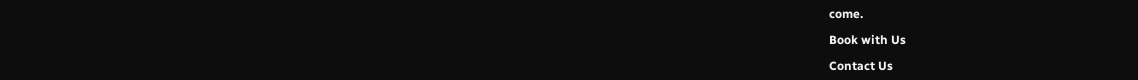come.

Book with Us

Contact Us